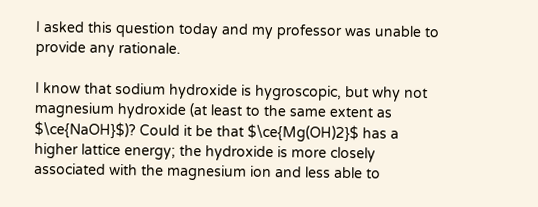I asked this question today and my professor was unable to provide any rationale.

I know that sodium hydroxide is hygroscopic, but why not magnesium hydroxide (at least to the same extent as $\ce{NaOH}$)? Could it be that $\ce{Mg(OH)2}$ has a higher lattice energy; the hydroxide is more closely associated with the magnesium ion and less able to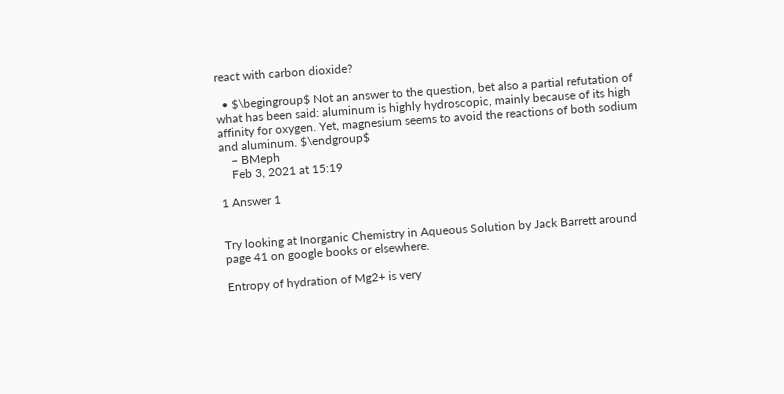react with carbon dioxide?

  • $\begingroup$ Not an answer to the question, bet also a partial refutation of what has been said: aluminum is highly hydroscopic, mainly because of its high affinity for oxygen. Yet, magnesium seems to avoid the reactions of both sodium and aluminum. $\endgroup$
    – BMeph
    Feb 3, 2021 at 15:19

1 Answer 1


Try looking at Inorganic Chemistry in Aqueous Solution by Jack Barrett around page 41 on google books or elsewhere.

Entropy of hydration of Mg2+ is very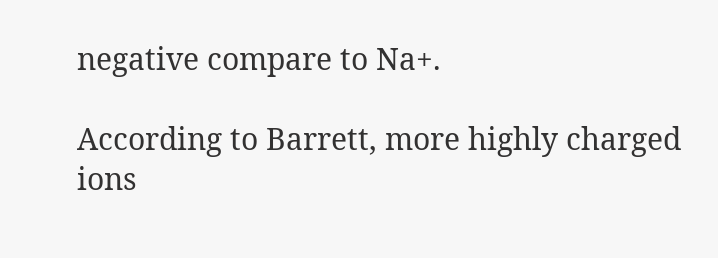negative compare to Na+.

According to Barrett, more highly charged ions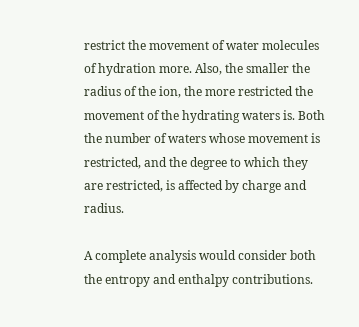restrict the movement of water molecules of hydration more. Also, the smaller the radius of the ion, the more restricted the movement of the hydrating waters is. Both the number of waters whose movement is restricted, and the degree to which they are restricted, is affected by charge and radius.

A complete analysis would consider both the entropy and enthalpy contributions.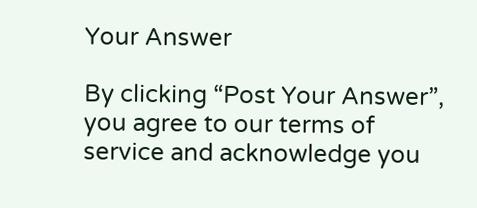Your Answer

By clicking “Post Your Answer”, you agree to our terms of service and acknowledge you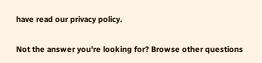have read our privacy policy.

Not the answer you're looking for? Browse other questions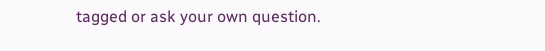tagged or ask your own question.